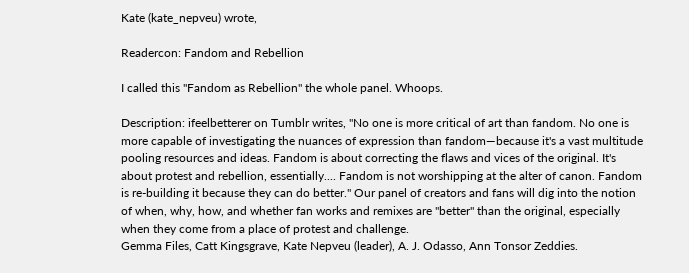Kate (kate_nepveu) wrote,

Readercon: Fandom and Rebellion

I called this "Fandom as Rebellion" the whole panel. Whoops.

Description: ifeelbetterer on Tumblr writes, "No one is more critical of art than fandom. No one is more capable of investigating the nuances of expression than fandom—because it's a vast multitude pooling resources and ideas. Fandom is about correcting the flaws and vices of the original. It's about protest and rebellion, essentially.... Fandom is not worshipping at the alter of canon. Fandom is re-building it because they can do better." Our panel of creators and fans will dig into the notion of when, why, how, and whether fan works and remixes are "better" than the original, especially when they come from a place of protest and challenge.
Gemma Files, Catt Kingsgrave, Kate Nepveu (leader), A. J. Odasso, Ann Tonsor Zeddies.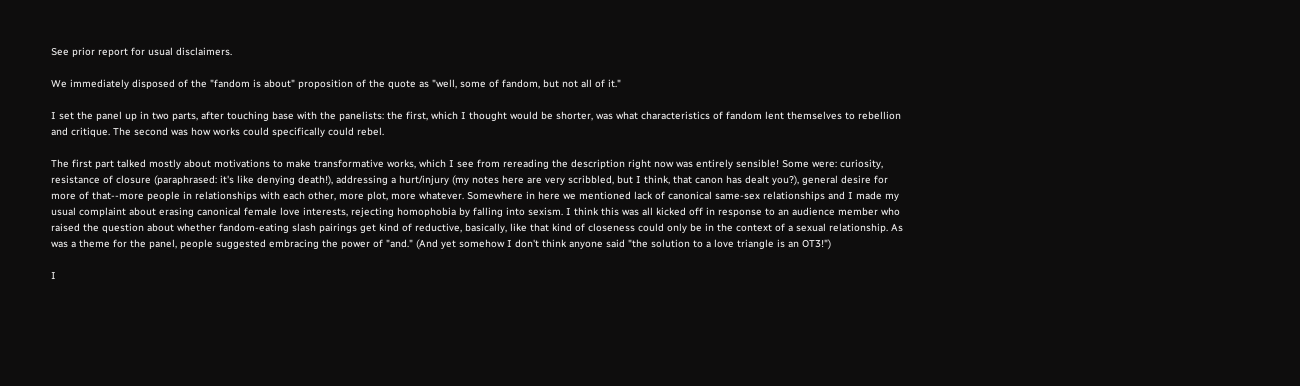See prior report for usual disclaimers.

We immediately disposed of the "fandom is about" proposition of the quote as "well, some of fandom, but not all of it."

I set the panel up in two parts, after touching base with the panelists: the first, which I thought would be shorter, was what characteristics of fandom lent themselves to rebellion and critique. The second was how works could specifically could rebel.

The first part talked mostly about motivations to make transformative works, which I see from rereading the description right now was entirely sensible! Some were: curiosity, resistance of closure (paraphrased: it's like denying death!), addressing a hurt/injury (my notes here are very scribbled, but I think, that canon has dealt you?), general desire for more of that--more people in relationships with each other, more plot, more whatever. Somewhere in here we mentioned lack of canonical same-sex relationships and I made my usual complaint about erasing canonical female love interests, rejecting homophobia by falling into sexism. I think this was all kicked off in response to an audience member who raised the question about whether fandom-eating slash pairings get kind of reductive, basically, like that kind of closeness could only be in the context of a sexual relationship. As was a theme for the panel, people suggested embracing the power of "and." (And yet somehow I don't think anyone said "the solution to a love triangle is an OT3!")

I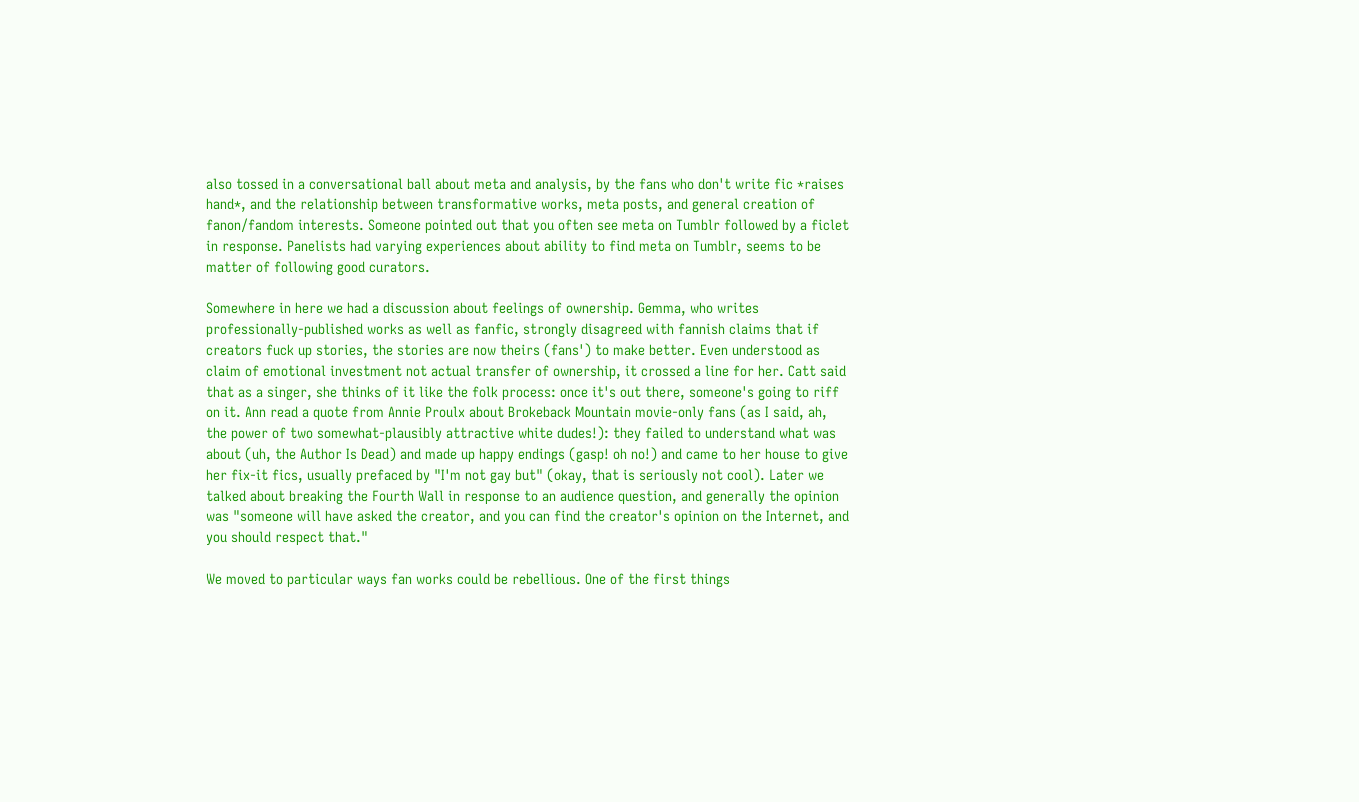also tossed in a conversational ball about meta and analysis, by the fans who don't write fic *raises hand*, and the relationship between transformative works, meta posts, and general creation of fanon/fandom interests. Someone pointed out that you often see meta on Tumblr followed by a ficlet in response. Panelists had varying experiences about ability to find meta on Tumblr, seems to be matter of following good curators.

Somewhere in here we had a discussion about feelings of ownership. Gemma, who writes professionally-published works as well as fanfic, strongly disagreed with fannish claims that if creators fuck up stories, the stories are now theirs (fans') to make better. Even understood as claim of emotional investment not actual transfer of ownership, it crossed a line for her. Catt said that as a singer, she thinks of it like the folk process: once it's out there, someone's going to riff on it. Ann read a quote from Annie Proulx about Brokeback Mountain movie-only fans (as I said, ah, the power of two somewhat-plausibly attractive white dudes!): they failed to understand what was about (uh, the Author Is Dead) and made up happy endings (gasp! oh no!) and came to her house to give her fix-it fics, usually prefaced by "I'm not gay but" (okay, that is seriously not cool). Later we talked about breaking the Fourth Wall in response to an audience question, and generally the opinion was "someone will have asked the creator, and you can find the creator's opinion on the Internet, and you should respect that."

We moved to particular ways fan works could be rebellious. One of the first things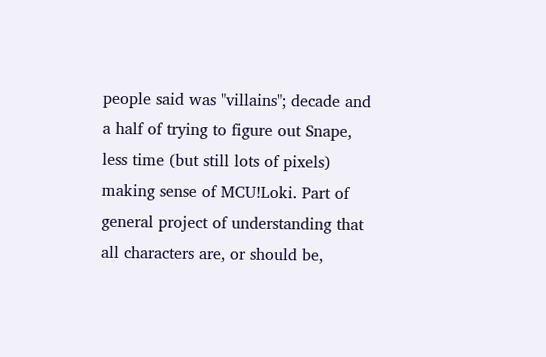people said was "villains"; decade and a half of trying to figure out Snape, less time (but still lots of pixels) making sense of MCU!Loki. Part of general project of understanding that all characters are, or should be,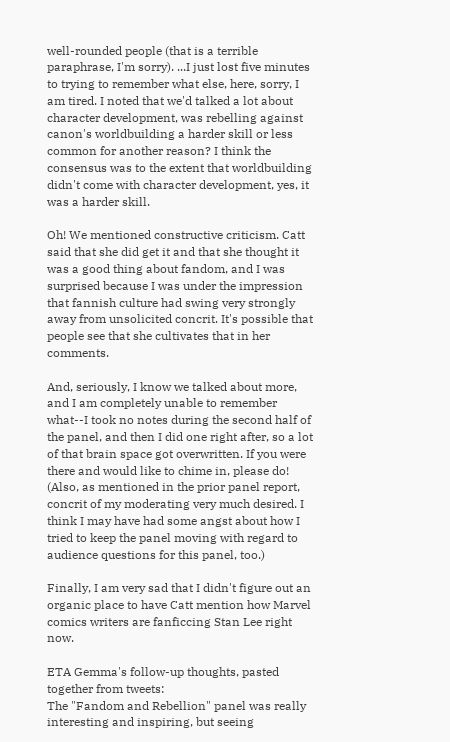well-rounded people (that is a terrible paraphrase, I'm sorry). ...I just lost five minutes to trying to remember what else, here, sorry, I am tired. I noted that we'd talked a lot about character development, was rebelling against canon's worldbuilding a harder skill or less common for another reason? I think the consensus was to the extent that worldbuilding didn't come with character development, yes, it was a harder skill.

Oh! We mentioned constructive criticism. Catt said that she did get it and that she thought it was a good thing about fandom, and I was surprised because I was under the impression that fannish culture had swing very strongly away from unsolicited concrit. It's possible that people see that she cultivates that in her comments.

And, seriously, I know we talked about more, and I am completely unable to remember what--I took no notes during the second half of the panel, and then I did one right after, so a lot of that brain space got overwritten. If you were there and would like to chime in, please do! (Also, as mentioned in the prior panel report, concrit of my moderating very much desired. I think I may have had some angst about how I tried to keep the panel moving with regard to audience questions for this panel, too.)

Finally, I am very sad that I didn't figure out an organic place to have Catt mention how Marvel comics writers are fanficcing Stan Lee right now.

ETA Gemma's follow-up thoughts, pasted together from tweets:
The "Fandom and Rebellion" panel was really interesting and inspiring, but seeing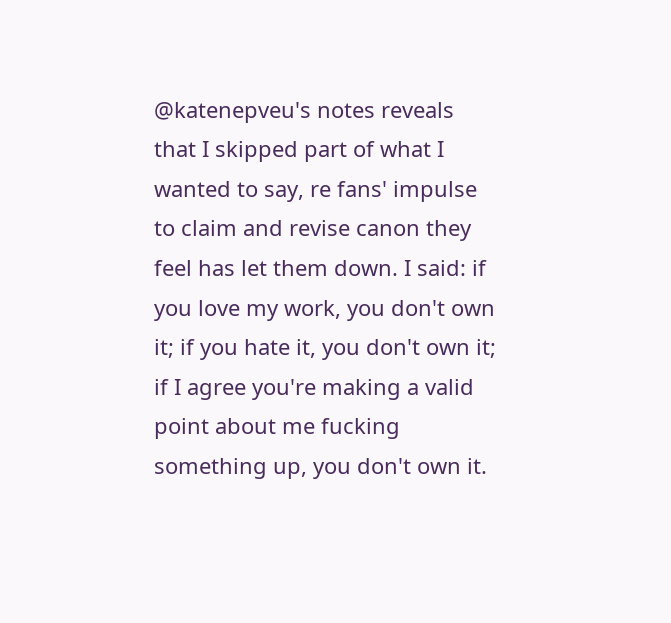@katenepveu's notes reveals that I skipped part of what I wanted to say, re fans' impulse to claim and revise canon they feel has let them down. I said: if you love my work, you don't own it; if you hate it, you don't own it; if I agree you're making a valid point about me fucking something up, you don't own it.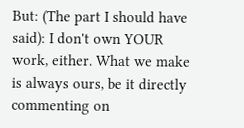But: (The part I should have said): I don't own YOUR work, either. What we make is always ours, be it directly commenting on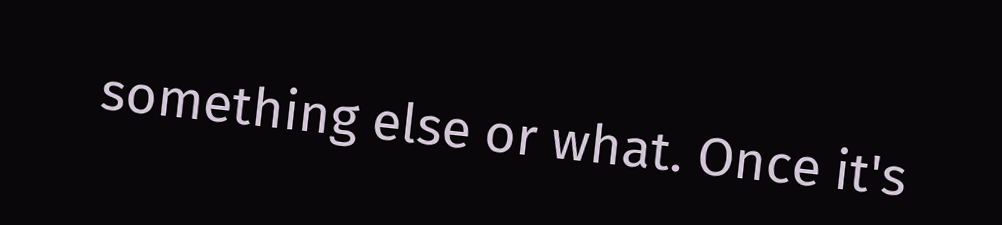something else or what. Once it's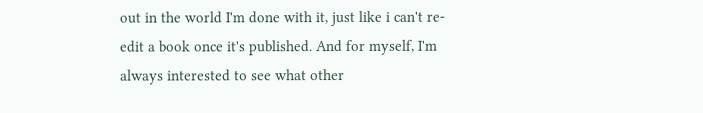out in the world I'm done with it, just like i can't re-edit a book once it's published. And for myself, I'm always interested to see what other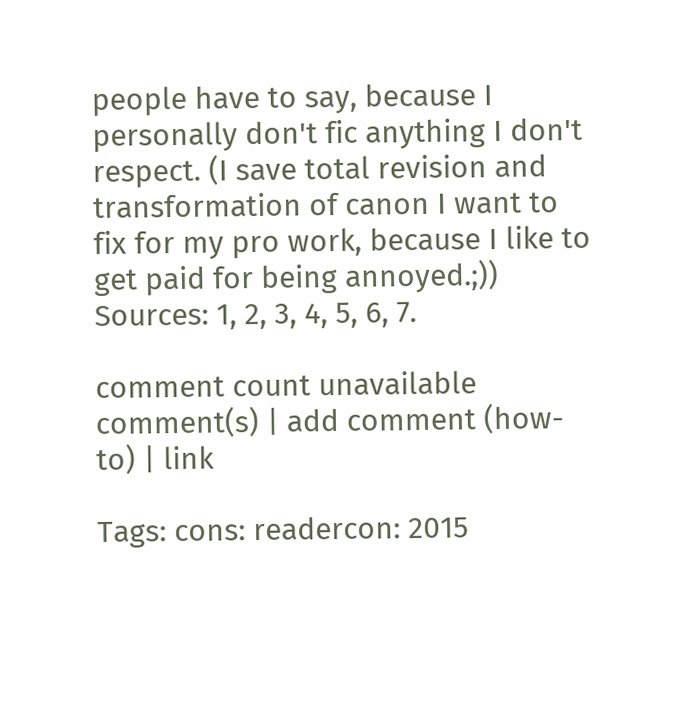people have to say, because I personally don't fic anything I don't respect. (I save total revision and transformation of canon I want to fix for my pro work, because I like to get paid for being annoyed.;))
Sources: 1, 2, 3, 4, 5, 6, 7.

comment count unavailable comment(s) | add comment (how-to) | link

Tags: cons: readercon: 2015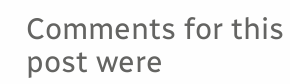Comments for this post were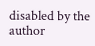disabled by the author